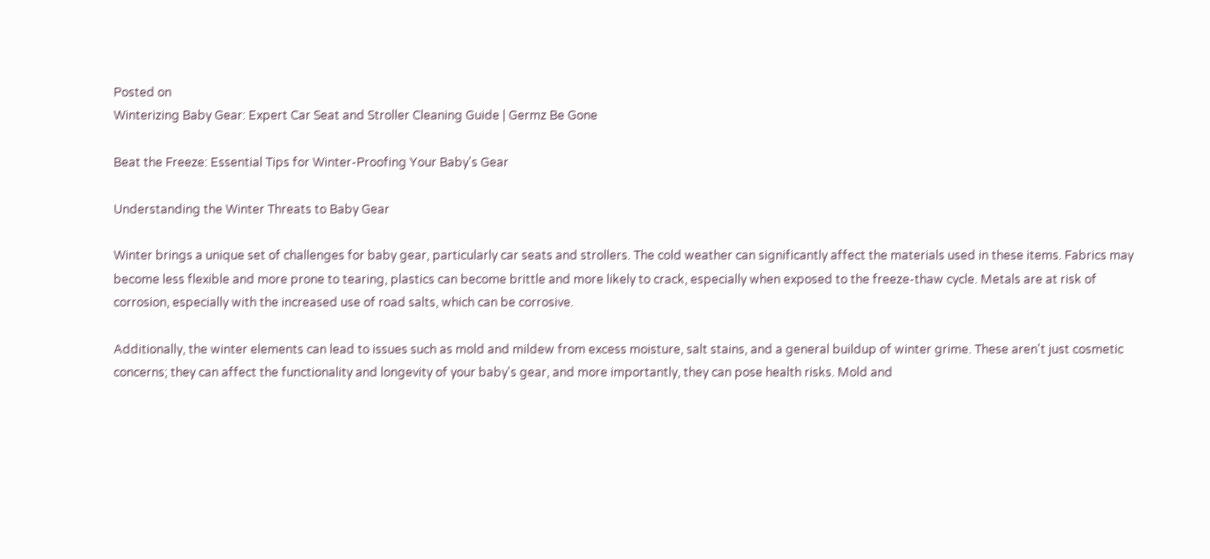Posted on
Winterizing Baby Gear: Expert Car Seat and Stroller Cleaning Guide | Germz Be Gone

Beat the Freeze: Essential Tips for Winter-Proofing Your Baby's Gear

Understanding the Winter Threats to Baby Gear

Winter brings a unique set of challenges for baby gear, particularly car seats and strollers. The cold weather can significantly affect the materials used in these items. Fabrics may become less flexible and more prone to tearing, plastics can become brittle and more likely to crack, especially when exposed to the freeze-thaw cycle. Metals are at risk of corrosion, especially with the increased use of road salts, which can be corrosive.

Additionally, the winter elements can lead to issues such as mold and mildew from excess moisture, salt stains, and a general buildup of winter grime. These aren't just cosmetic concerns; they can affect the functionality and longevity of your baby's gear, and more importantly, they can pose health risks. Mold and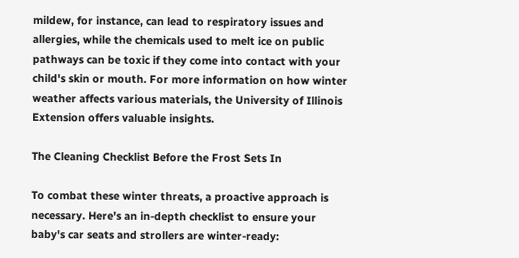mildew, for instance, can lead to respiratory issues and allergies, while the chemicals used to melt ice on public pathways can be toxic if they come into contact with your child's skin or mouth. For more information on how winter weather affects various materials, the University of Illinois Extension offers valuable insights.

The Cleaning Checklist Before the Frost Sets In

To combat these winter threats, a proactive approach is necessary. Here's an in-depth checklist to ensure your baby's car seats and strollers are winter-ready: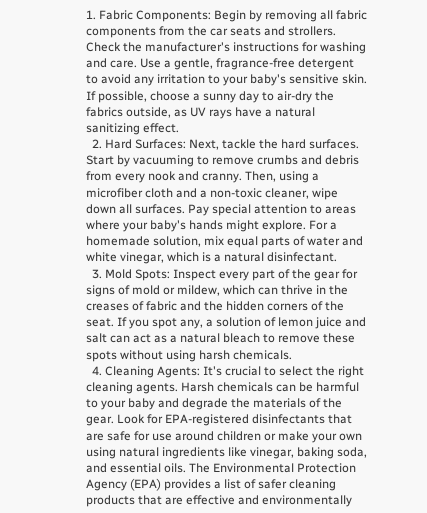1. Fabric Components: Begin by removing all fabric components from the car seats and strollers. Check the manufacturer's instructions for washing and care. Use a gentle, fragrance-free detergent to avoid any irritation to your baby's sensitive skin. If possible, choose a sunny day to air-dry the fabrics outside, as UV rays have a natural sanitizing effect.
  2. Hard Surfaces: Next, tackle the hard surfaces. Start by vacuuming to remove crumbs and debris from every nook and cranny. Then, using a microfiber cloth and a non-toxic cleaner, wipe down all surfaces. Pay special attention to areas where your baby's hands might explore. For a homemade solution, mix equal parts of water and white vinegar, which is a natural disinfectant.
  3. Mold Spots: Inspect every part of the gear for signs of mold or mildew, which can thrive in the creases of fabric and the hidden corners of the seat. If you spot any, a solution of lemon juice and salt can act as a natural bleach to remove these spots without using harsh chemicals.
  4. Cleaning Agents: It's crucial to select the right cleaning agents. Harsh chemicals can be harmful to your baby and degrade the materials of the gear. Look for EPA-registered disinfectants that are safe for use around children or make your own using natural ingredients like vinegar, baking soda, and essential oils. The Environmental Protection Agency (EPA) provides a list of safer cleaning products that are effective and environmentally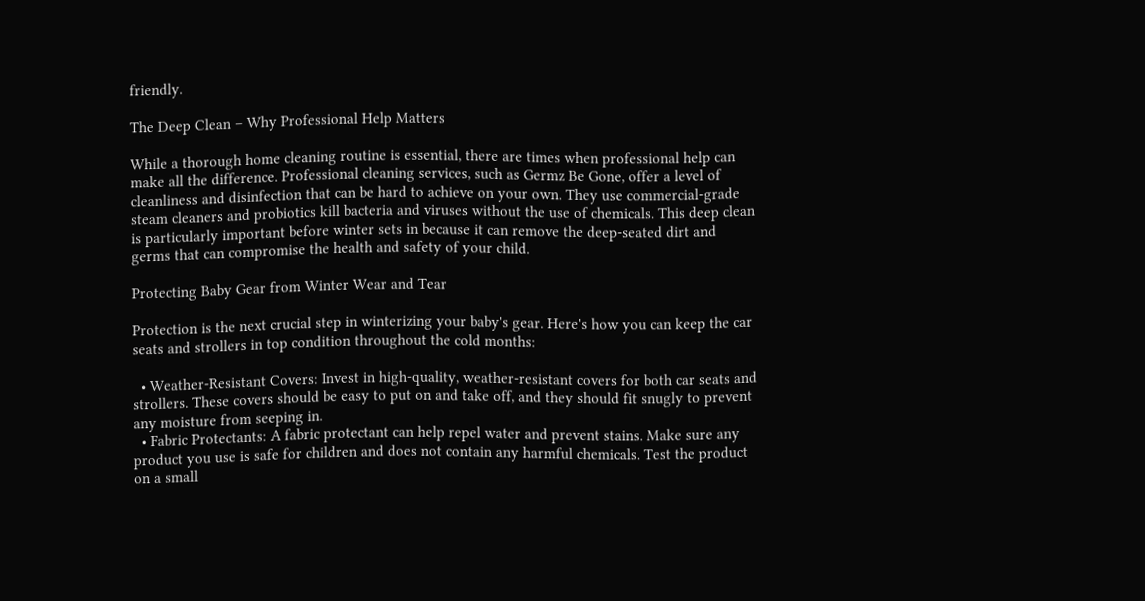friendly.

The Deep Clean – Why Professional Help Matters

While a thorough home cleaning routine is essential, there are times when professional help can make all the difference. Professional cleaning services, such as Germz Be Gone, offer a level of cleanliness and disinfection that can be hard to achieve on your own. They use commercial-grade steam cleaners and probiotics kill bacteria and viruses without the use of chemicals. This deep clean is particularly important before winter sets in because it can remove the deep-seated dirt and germs that can compromise the health and safety of your child.

Protecting Baby Gear from Winter Wear and Tear

Protection is the next crucial step in winterizing your baby's gear. Here's how you can keep the car seats and strollers in top condition throughout the cold months:

  • Weather-Resistant Covers: Invest in high-quality, weather-resistant covers for both car seats and strollers. These covers should be easy to put on and take off, and they should fit snugly to prevent any moisture from seeping in.
  • Fabric Protectants: A fabric protectant can help repel water and prevent stains. Make sure any product you use is safe for children and does not contain any harmful chemicals. Test the product on a small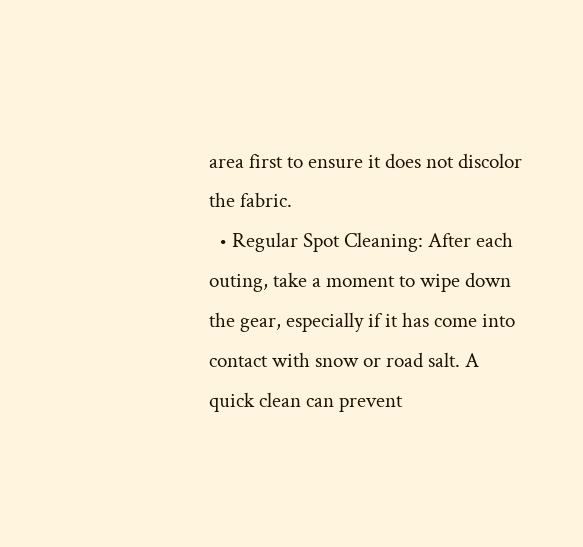area first to ensure it does not discolor the fabric.
  • Regular Spot Cleaning: After each outing, take a moment to wipe down the gear, especially if it has come into contact with snow or road salt. A quick clean can prevent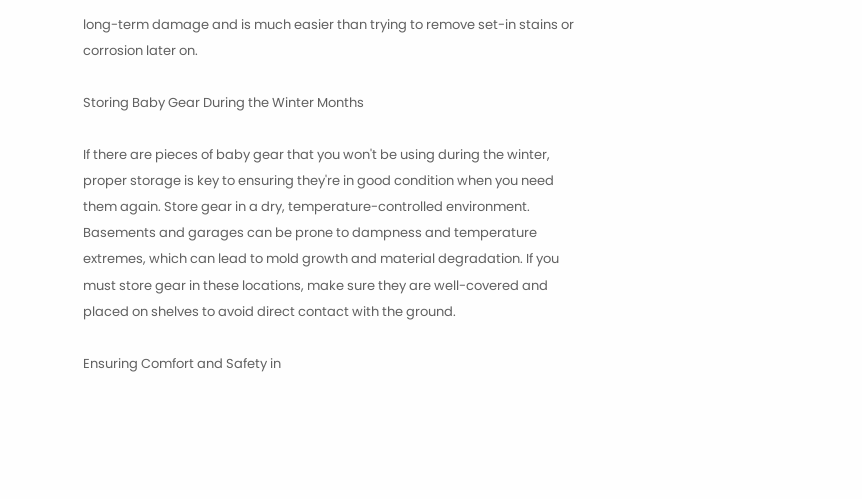long-term damage and is much easier than trying to remove set-in stains or corrosion later on.

Storing Baby Gear During the Winter Months

If there are pieces of baby gear that you won't be using during the winter, proper storage is key to ensuring they're in good condition when you need them again. Store gear in a dry, temperature-controlled environment. Basements and garages can be prone to dampness and temperature extremes, which can lead to mold growth and material degradation. If you must store gear in these locations, make sure they are well-covered and placed on shelves to avoid direct contact with the ground.

Ensuring Comfort and Safety in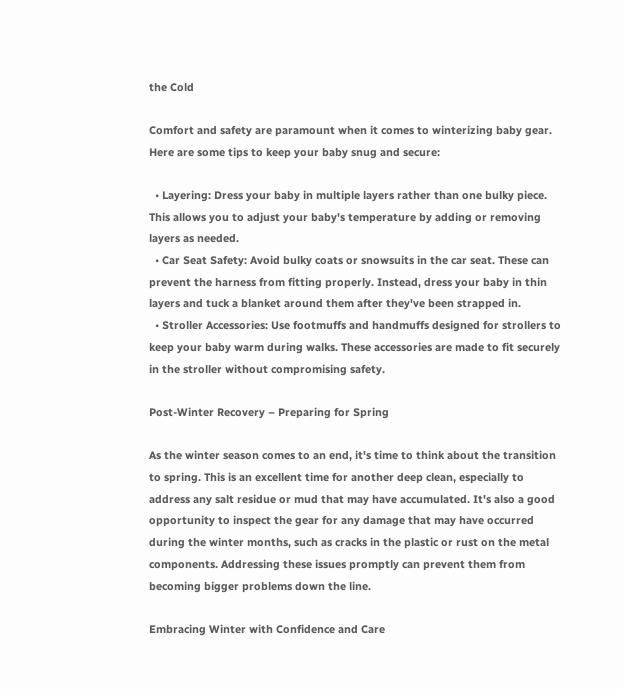the Cold

Comfort and safety are paramount when it comes to winterizing baby gear. Here are some tips to keep your baby snug and secure:

  • Layering: Dress your baby in multiple layers rather than one bulky piece. This allows you to adjust your baby's temperature by adding or removing layers as needed.
  • Car Seat Safety: Avoid bulky coats or snowsuits in the car seat. These can prevent the harness from fitting properly. Instead, dress your baby in thin layers and tuck a blanket around them after they've been strapped in.
  • Stroller Accessories: Use footmuffs and handmuffs designed for strollers to keep your baby warm during walks. These accessories are made to fit securely in the stroller without compromising safety.

Post-Winter Recovery – Preparing for Spring

As the winter season comes to an end, it's time to think about the transition to spring. This is an excellent time for another deep clean, especially to address any salt residue or mud that may have accumulated. It's also a good opportunity to inspect the gear for any damage that may have occurred during the winter months, such as cracks in the plastic or rust on the metal components. Addressing these issues promptly can prevent them from becoming bigger problems down the line.

Embracing Winter with Confidence and Care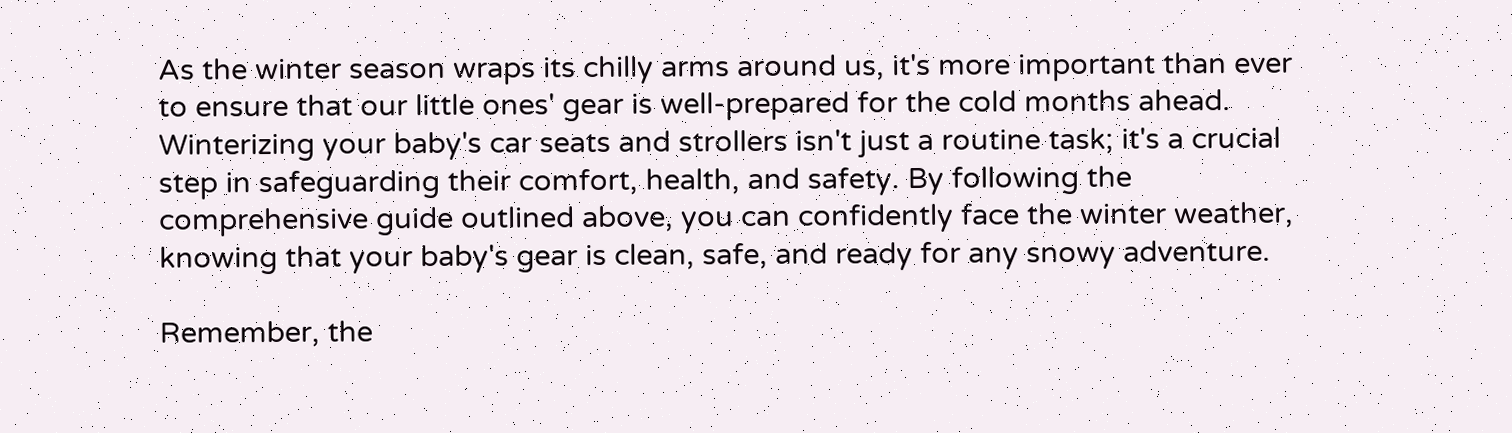As the winter season wraps its chilly arms around us, it's more important than ever to ensure that our little ones' gear is well-prepared for the cold months ahead. Winterizing your baby's car seats and strollers isn't just a routine task; it's a crucial step in safeguarding their comfort, health, and safety. By following the comprehensive guide outlined above, you can confidently face the winter weather, knowing that your baby's gear is clean, safe, and ready for any snowy adventure.

Remember, the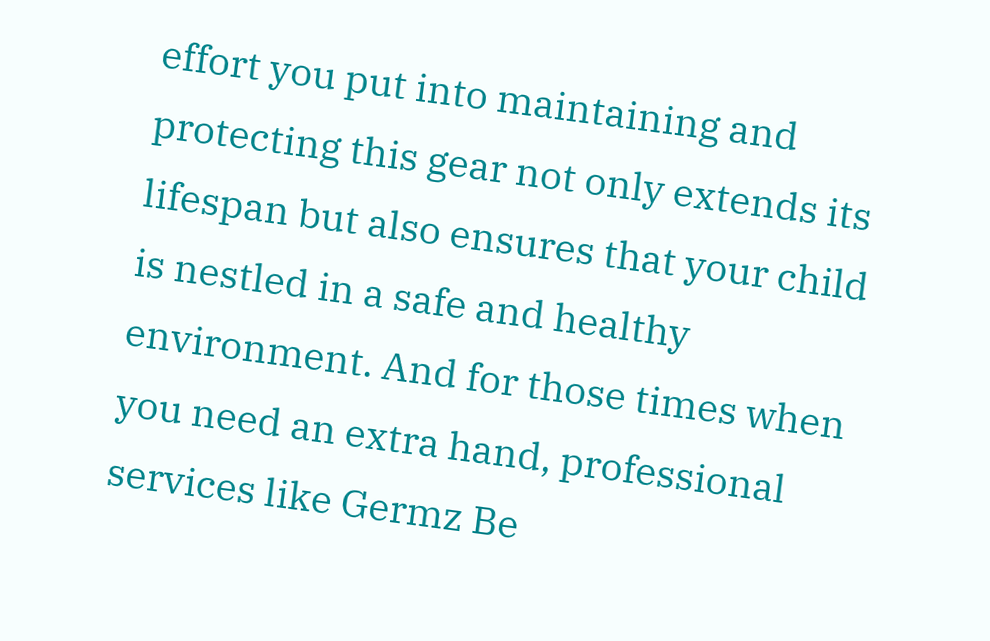effort you put into maintaining and protecting this gear not only extends its lifespan but also ensures that your child is nestled in a safe and healthy environment. And for those times when you need an extra hand, professional services like Germz Be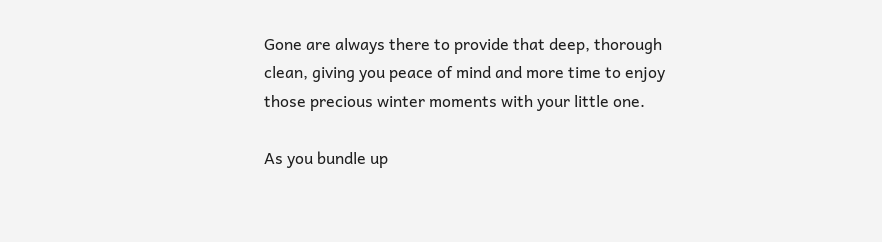Gone are always there to provide that deep, thorough clean, giving you peace of mind and more time to enjoy those precious winter moments with your little one.

As you bundle up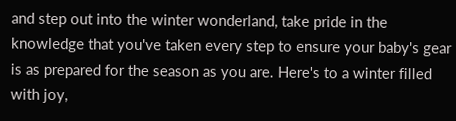and step out into the winter wonderland, take pride in the knowledge that you've taken every step to ensure your baby's gear is as prepared for the season as you are. Here's to a winter filled with joy,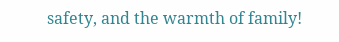safety, and the warmth of family!